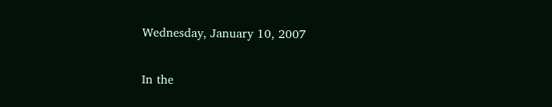Wednesday, January 10, 2007

In the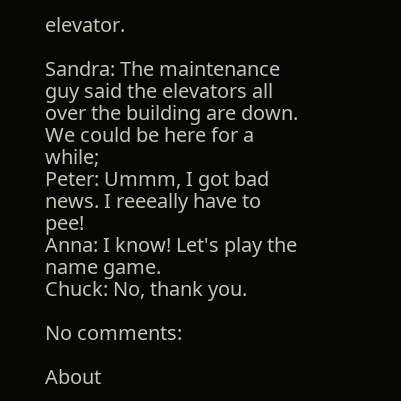elevator.

Sandra: The maintenance guy said the elevators all over the building are down. We could be here for a while;
Peter: Ummm, I got bad news. I reeeally have to pee!
Anna: I know! Let's play the name game.
Chuck: No, thank you.

No comments:

About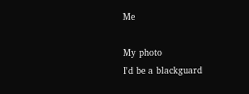Me

My photo
I'd be a blackguard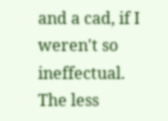and a cad, if I weren't so ineffectual. The less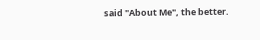said "About Me", the better.